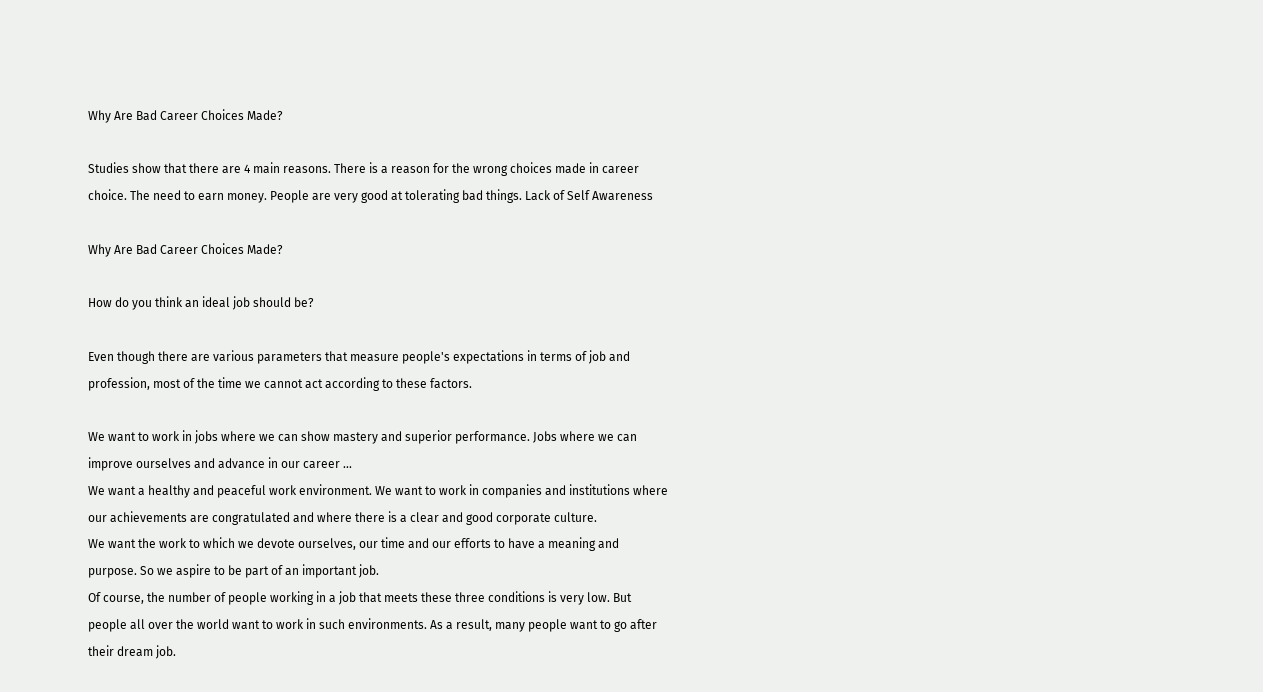Why Are Bad Career Choices Made?

Studies show that there are 4 main reasons. There is a reason for the wrong choices made in career choice. The need to earn money. People are very good at tolerating bad things. Lack of Self Awareness

Why Are Bad Career Choices Made?

How do you think an ideal job should be?

Even though there are various parameters that measure people's expectations in terms of job and profession, most of the time we cannot act according to these factors.

We want to work in jobs where we can show mastery and superior performance. Jobs where we can improve ourselves and advance in our career ...
We want a healthy and peaceful work environment. We want to work in companies and institutions where our achievements are congratulated and where there is a clear and good corporate culture.
We want the work to which we devote ourselves, our time and our efforts to have a meaning and purpose. So we aspire to be part of an important job.
Of course, the number of people working in a job that meets these three conditions is very low. But people all over the world want to work in such environments. As a result, many people want to go after their dream job.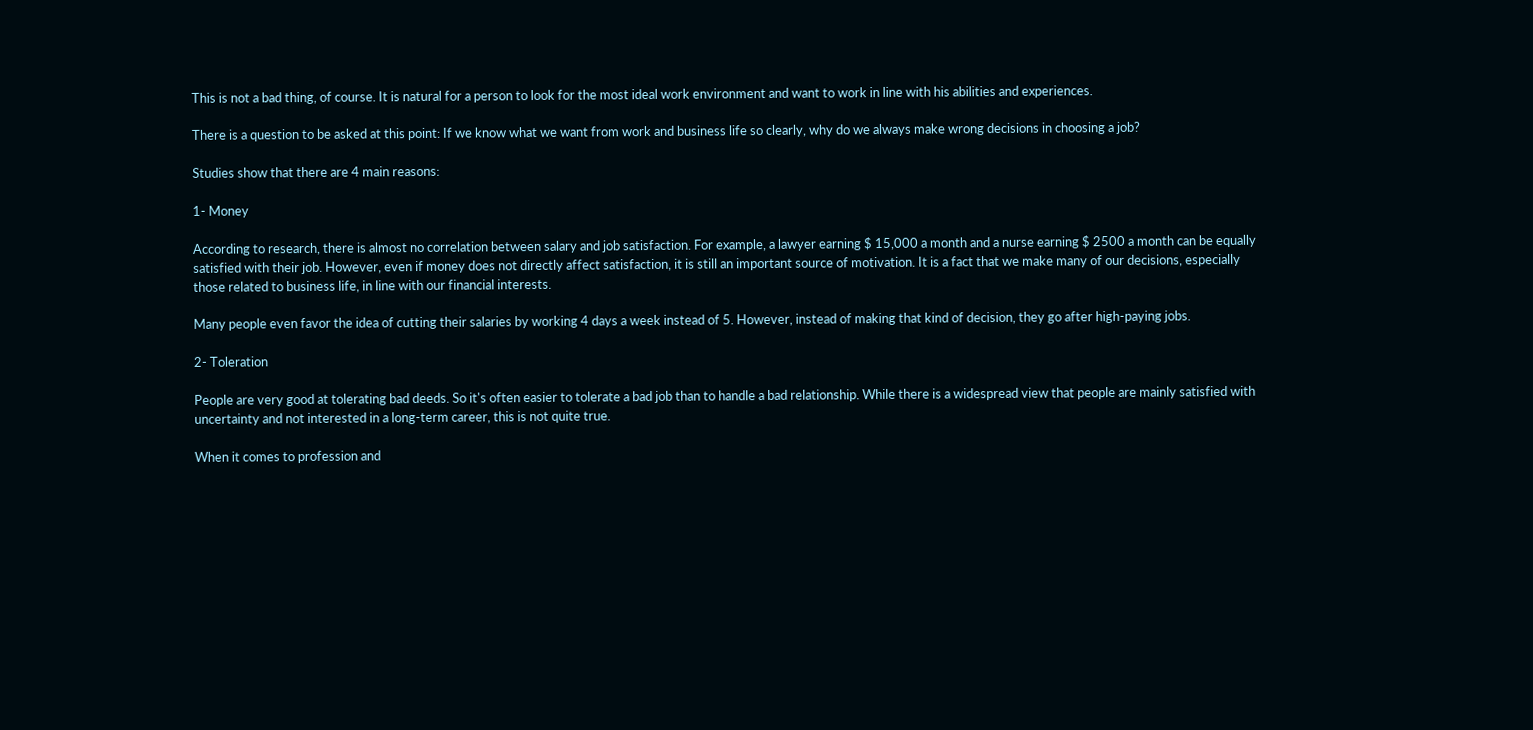This is not a bad thing, of course. It is natural for a person to look for the most ideal work environment and want to work in line with his abilities and experiences.

There is a question to be asked at this point: If we know what we want from work and business life so clearly, why do we always make wrong decisions in choosing a job?

Studies show that there are 4 main reasons:

1- Money

According to research, there is almost no correlation between salary and job satisfaction. For example, a lawyer earning $ 15,000 a month and a nurse earning $ 2500 a month can be equally satisfied with their job. However, even if money does not directly affect satisfaction, it is still an important source of motivation. It is a fact that we make many of our decisions, especially those related to business life, in line with our financial interests.

Many people even favor the idea of cutting their salaries by working 4 days a week instead of 5. However, instead of making that kind of decision, they go after high-paying jobs.

2- Toleration

People are very good at tolerating bad deeds. So it's often easier to tolerate a bad job than to handle a bad relationship. While there is a widespread view that people are mainly satisfied with uncertainty and not interested in a long-term career, this is not quite true.

When it comes to profession and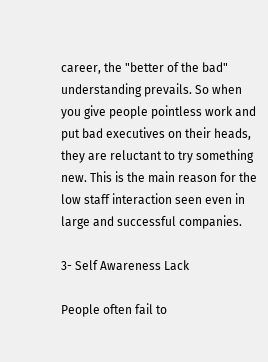career, the "better of the bad" understanding prevails. So when you give people pointless work and put bad executives on their heads, they are reluctant to try something new. This is the main reason for the low staff interaction seen even in large and successful companies.

3- Self Awareness Lack

People often fail to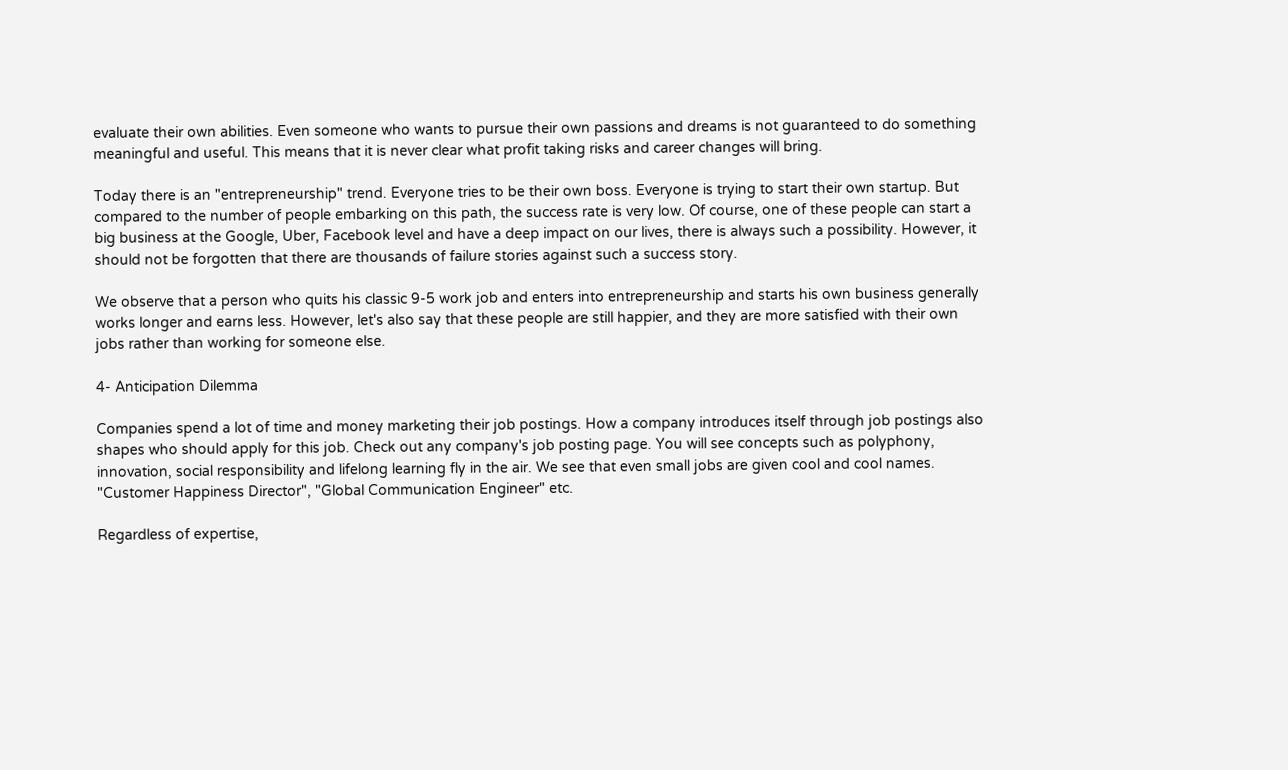evaluate their own abilities. Even someone who wants to pursue their own passions and dreams is not guaranteed to do something meaningful and useful. This means that it is never clear what profit taking risks and career changes will bring.

Today there is an "entrepreneurship" trend. Everyone tries to be their own boss. Everyone is trying to start their own startup. But compared to the number of people embarking on this path, the success rate is very low. Of course, one of these people can start a big business at the Google, Uber, Facebook level and have a deep impact on our lives, there is always such a possibility. However, it should not be forgotten that there are thousands of failure stories against such a success story.

We observe that a person who quits his classic 9-5 work job and enters into entrepreneurship and starts his own business generally works longer and earns less. However, let's also say that these people are still happier, and they are more satisfied with their own jobs rather than working for someone else.

4- Anticipation Dilemma

Companies spend a lot of time and money marketing their job postings. How a company introduces itself through job postings also shapes who should apply for this job. Check out any company's job posting page. You will see concepts such as polyphony, innovation, social responsibility and lifelong learning fly in the air. We see that even small jobs are given cool and cool names. "Customer Happiness Director", "Global Communication Engineer" etc.

Regardless of expertise,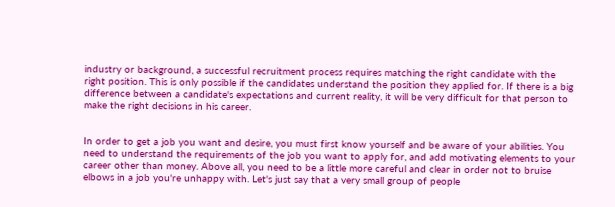industry or background, a successful recruitment process requires matching the right candidate with the right position. This is only possible if the candidates understand the position they applied for. If there is a big difference between a candidate's expectations and current reality, it will be very difficult for that person to make the right decisions in his career.


In order to get a job you want and desire, you must first know yourself and be aware of your abilities. You need to understand the requirements of the job you want to apply for, and add motivating elements to your career other than money. Above all, you need to be a little more careful and clear in order not to bruise elbows in a job you're unhappy with. Let's just say that a very small group of people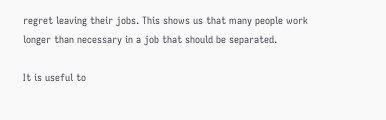regret leaving their jobs. This shows us that many people work longer than necessary in a job that should be separated.

It is useful to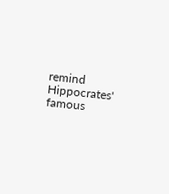remind Hippocrates' famous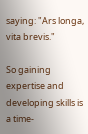saying: "Ars longa, vita brevis."

So gaining expertise and developing skills is a time-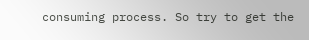consuming process. So try to get the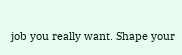job you really want. Shape your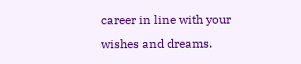career in line with your wishes and dreams.